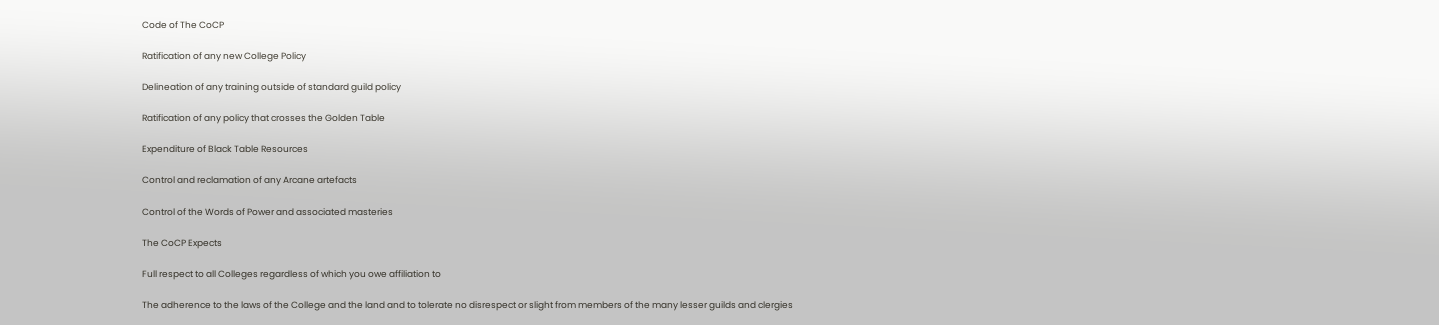Code of The CoCP

Ratification of any new College Policy

Delineation of any training outside of standard guild policy

Ratification of any policy that crosses the Golden Table

Expenditure of Black Table Resources

Control and reclamation of any Arcane artefacts

Control of the Words of Power and associated masteries

The CoCP Expects

Full respect to all Colleges regardless of which you owe affiliation to

The adherence to the laws of the College and the land and to tolerate no disrespect or slight from members of the many lesser guilds and clergies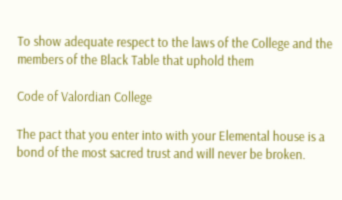To show adequate respect to the laws of the College and the members of the Black Table that uphold them

Code of Valordian College

The pact that you enter into with your Elemental house is a bond of the most sacred trust and will never be broken.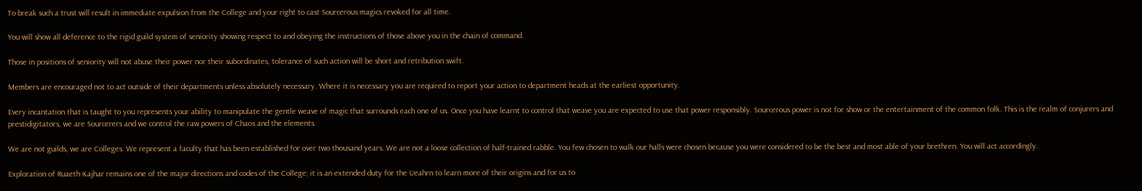To break such a trust will result in immediate expulsion from the College and your right to cast Sourcerous magics revoked for all time.

You will show all deference to the rigid guild system of seniority showing respect to and obeying the instructions of those above you in the chain of command.

Those in positions of seniority will not abuse their power nor their subordinates, tolerance of such action will be short and retribution swift.

Members are encouraged not to act outside of their departments unless absolutely necessary. Where it is necessary you are required to report your action to department heads at the earliest opportunity.

Every incantation that is taught to you represents your ability to manipulate the gentle weave of magic that surrounds each one of us. Once you have learnt to control that weave you are expected to use that power responsibly. Sourcerous power is not for show or the entertainment of the common folk. This is the realm of conjurers and prestidigitators, we are Sourcerers and we control the raw powers of Chaos and the elements.

We are not guilds, we are Colleges. We represent a faculty that has been established for over two thousand years. We are not a loose collection of half-trained rabble. You few chosen to walk our halls were chosen because you were considered to be the best and most able of your brethren. You will act accordingly.

Exploration of Ruaeth Kajhar remains one of the major directions and codes of the College; it is an extended duty for the Ueahrn to learn more of their origins and for us to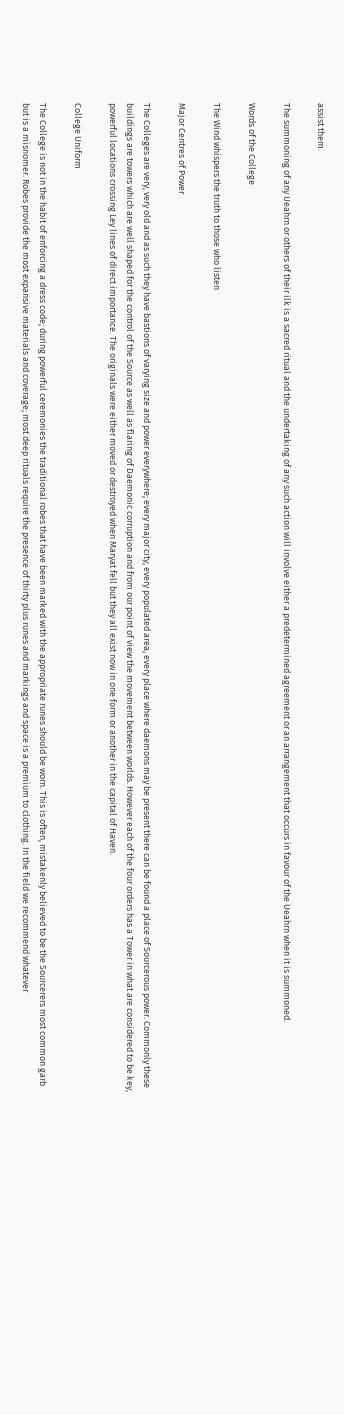assist them.

The summoning of any Ueahrn or others of their ilk is a sacred ritual and the undertaking of any such action will involve either a predetermined agreement or an arrangement that occurs in favour of the Ueahrn when it is summoned.

Words of the College

The Wind whispers the truth to those who listen

Major Centres of Power

The Colleges are very, very old and as such they have bastions of varying size and power everywhere; every major city, every populated area, every place where daemons may be present there can be found a place of Sourcerous power. Commonly these buildings are towers which are well shaped for the control of the Source as well as flaring of Daemonic corruption and from our point of view the movement between worlds. However each of the four orders has a Tower in what are considered to be key, powerful locations crossing Ley lines of direct importance. The originals were either moved or destroyed when Maryat fell but they all exist now in one form or another in the capital of Haven.

College Uniform

The College is not in the habit of enforcing a dress code; during powerful ceremonies the traditional robes that have been marked with the appropriate runes should be worn. This is often, mistakenly believed to be the Sourcerers most common garb but is a misnomer. Robes provide the most expansive materials and coverage; most deep rituals require the presence of thirty plus runes and markings and space is a premium to clothing. In the field we recommend whatever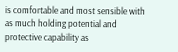is comfortable and most sensible with as much holding potential and protective capability as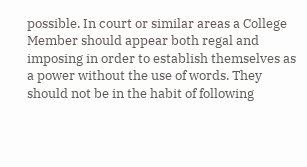possible. In court or similar areas a College Member should appear both regal and imposing in order to establish themselves as a power without the use of words. They should not be in the habit of following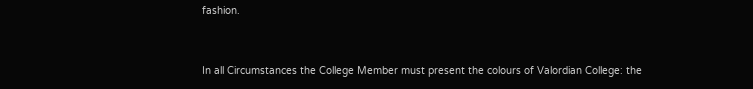fashion.


In all Circumstances the College Member must present the colours of Valordian College: the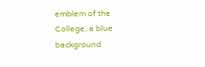emblem of the College, a blue background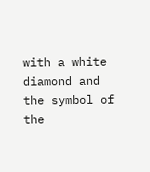with a white diamond and the symbol of the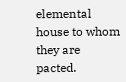elemental house to whom they are pacted.